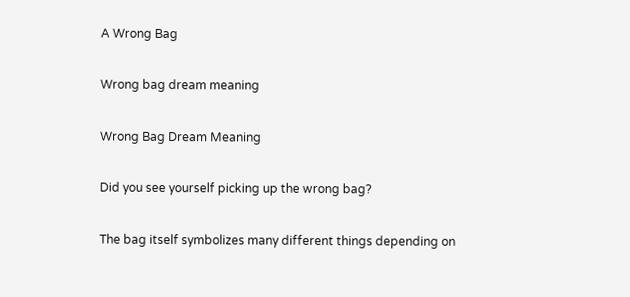A Wrong Bag

Wrong bag dream meaning

Wrong Bag Dream Meaning

Did you see yourself picking up the wrong bag?

The bag itself symbolizes many different things depending on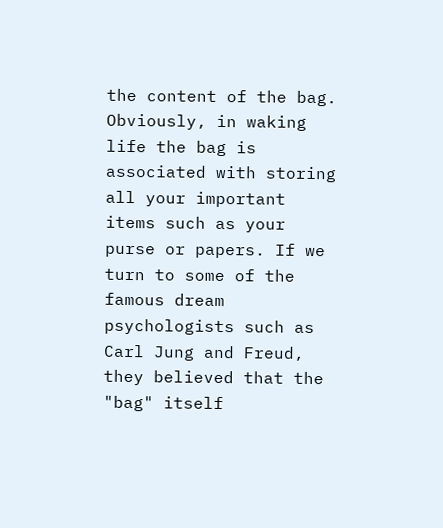the content of the bag. Obviously, in waking life the bag is associated with storing all your important items such as your purse or papers. If we turn to some of the famous dream psychologists such as Carl Jung and Freud, they believed that the "bag" itself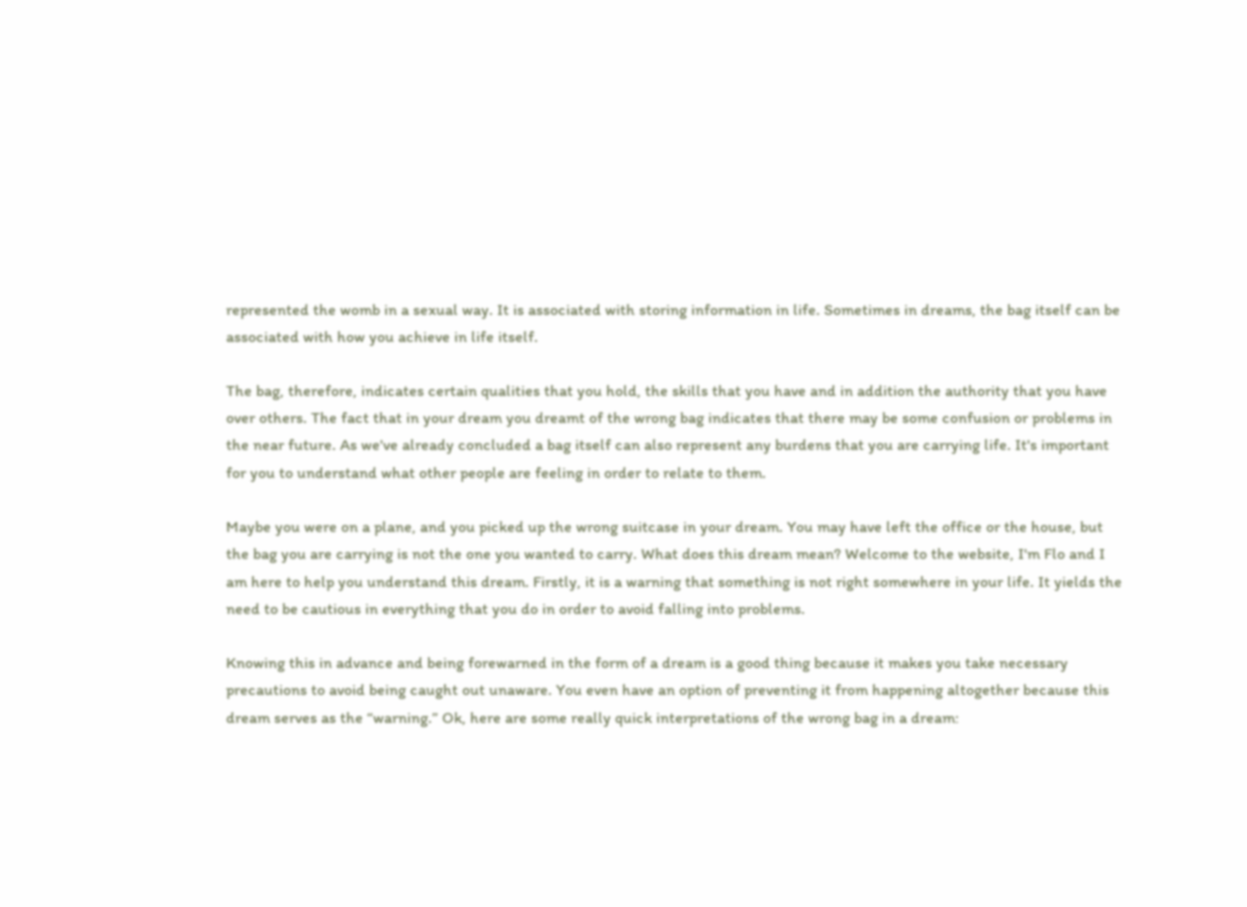represented the womb in a sexual way. It is associated with storing information in life. Sometimes in dreams, the bag itself can be associated with how you achieve in life itself.

The bag, therefore, indicates certain qualities that you hold, the skills that you have and in addition the authority that you have over others. The fact that in your dream you dreamt of the wrong bag indicates that there may be some confusion or problems in the near future. As we've already concluded a bag itself can also represent any burdens that you are carrying life. It's important for you to understand what other people are feeling in order to relate to them.

Maybe you were on a plane, and you picked up the wrong suitcase in your dream. You may have left the office or the house, but the bag you are carrying is not the one you wanted to carry. What does this dream mean? Welcome to the website, I'm Flo and I am here to help you understand this dream. Firstly, it is a warning that something is not right somewhere in your life. It yields the need to be cautious in everything that you do in order to avoid falling into problems.

Knowing this in advance and being forewarned in the form of a dream is a good thing because it makes you take necessary precautions to avoid being caught out unaware. You even have an option of preventing it from happening altogether because this dream serves as the “warning.” Ok, here are some really quick interpretations of the wrong bag in a dream: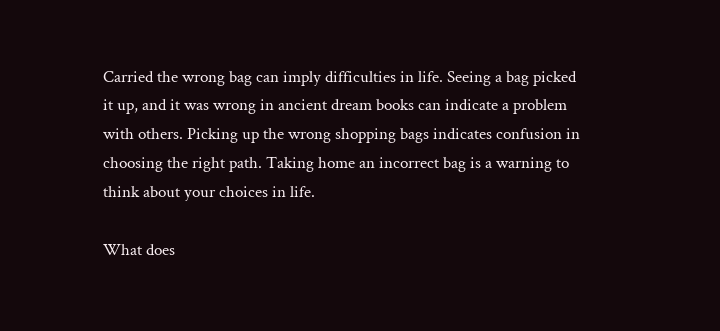Carried the wrong bag can imply difficulties in life. Seeing a bag picked it up, and it was wrong in ancient dream books can indicate a problem with others. Picking up the wrong shopping bags indicates confusion in choosing the right path. Taking home an incorrect bag is a warning to think about your choices in life.

What does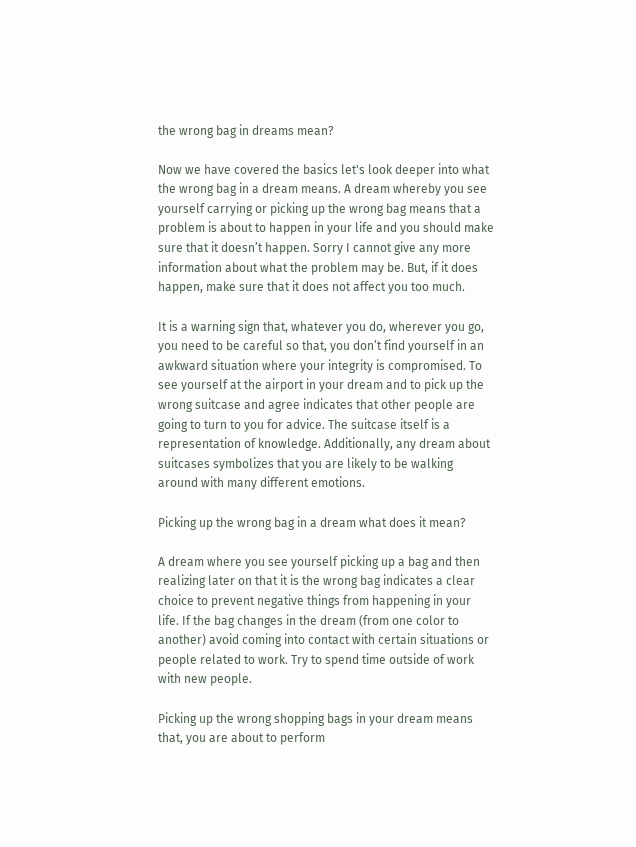the wrong bag in dreams mean?

Now we have covered the basics let's look deeper into what the wrong bag in a dream means. A dream whereby you see yourself carrying or picking up the wrong bag means that a problem is about to happen in your life and you should make sure that it doesn’t happen. Sorry I cannot give any more information about what the problem may be. But, if it does happen, make sure that it does not affect you too much.

It is a warning sign that, whatever you do, wherever you go, you need to be careful so that, you don’t find yourself in an awkward situation where your integrity is compromised. To see yourself at the airport in your dream and to pick up the wrong suitcase and agree indicates that other people are going to turn to you for advice. The suitcase itself is a representation of knowledge. Additionally, any dream about suitcases symbolizes that you are likely to be walking around with many different emotions.

Picking up the wrong bag in a dream what does it mean?

A dream where you see yourself picking up a bag and then realizing later on that it is the wrong bag indicates a clear choice to prevent negative things from happening in your life. If the bag changes in the dream (from one color to another) avoid coming into contact with certain situations or people related to work. Try to spend time outside of work with new people.

Picking up the wrong shopping bags in your dream means that, you are about to perform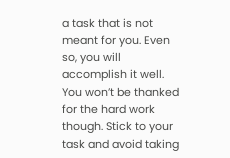a task that is not meant for you. Even so, you will accomplish it well. You won’t be thanked for the hard work though. Stick to your task and avoid taking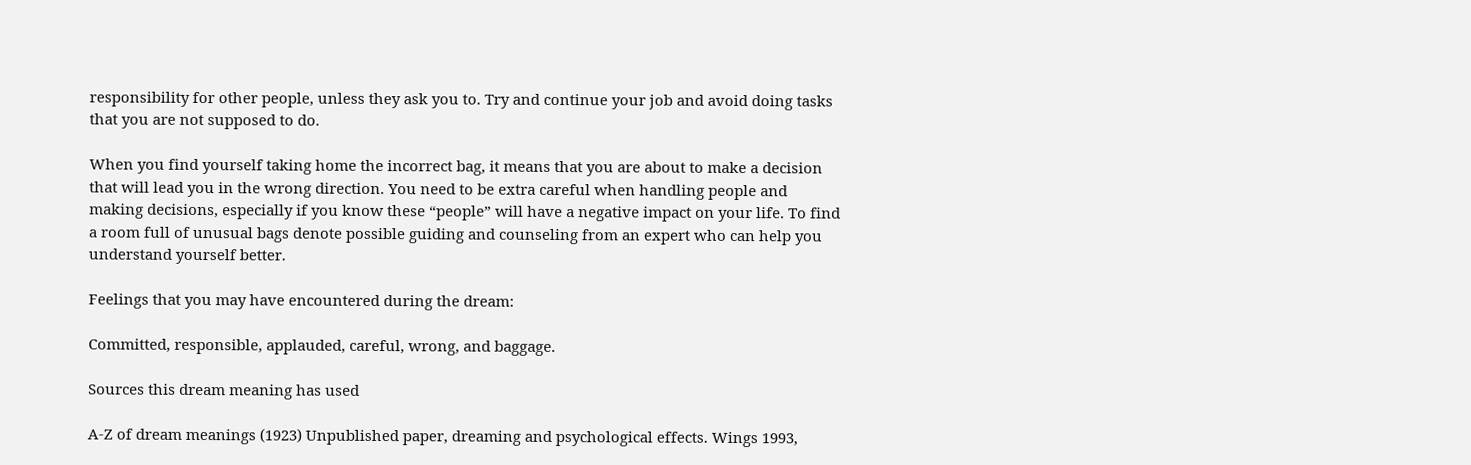responsibility for other people, unless they ask you to. Try and continue your job and avoid doing tasks that you are not supposed to do.

When you find yourself taking home the incorrect bag, it means that you are about to make a decision that will lead you in the wrong direction. You need to be extra careful when handling people and making decisions, especially if you know these “people” will have a negative impact on your life. To find a room full of unusual bags denote possible guiding and counseling from an expert who can help you understand yourself better.

Feelings that you may have encountered during the dream:

Committed, responsible, applauded, careful, wrong, and baggage.

Sources this dream meaning has used

A-Z of dream meanings (1923) Unpublished paper, dreaming and psychological effects. Wings 1993,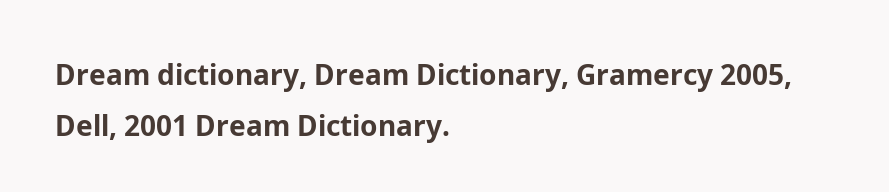Dream dictionary, Dream Dictionary, Gramercy 2005, Dell, 2001 Dream Dictionary.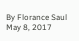By Florance Saul
May 8, 2017